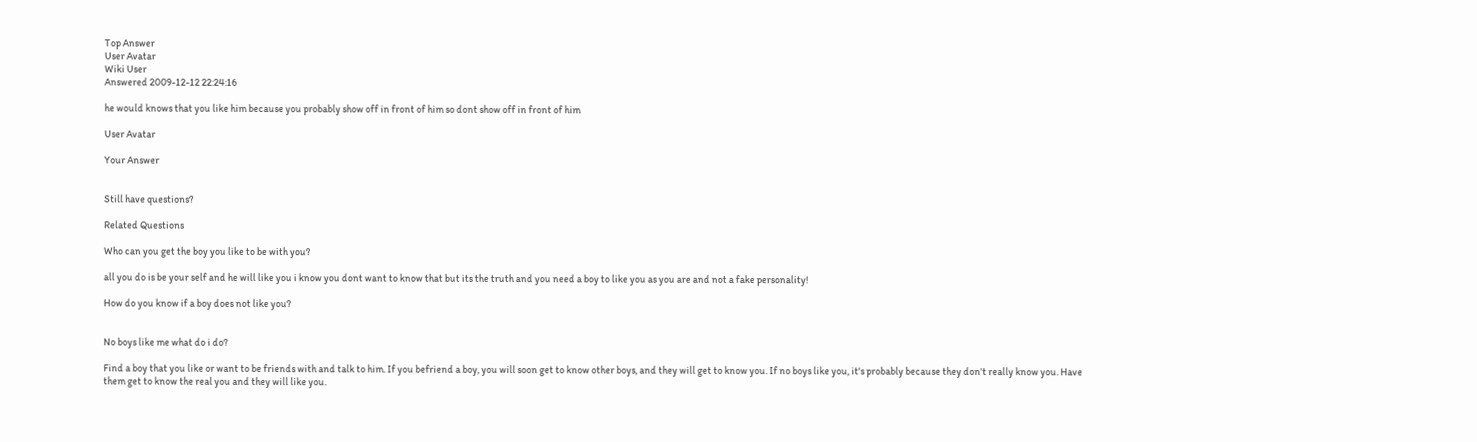Top Answer
User Avatar
Wiki User
Answered 2009-12-12 22:24:16

he would knows that you like him because you probably show off in front of him so dont show off in front of him

User Avatar

Your Answer


Still have questions?

Related Questions

Who can you get the boy you like to be with you?

all you do is be your self and he will like you i know you dont want to know that but its the truth and you need a boy to like you as you are and not a fake personality!

How do you know if a boy does not like you?


No boys like me what do i do?

Find a boy that you like or want to be friends with and talk to him. If you befriend a boy, you will soon get to know other boys, and they will get to know you. If no boys like you, it's probably because they don't really know you. Have them get to know the real you and they will like you.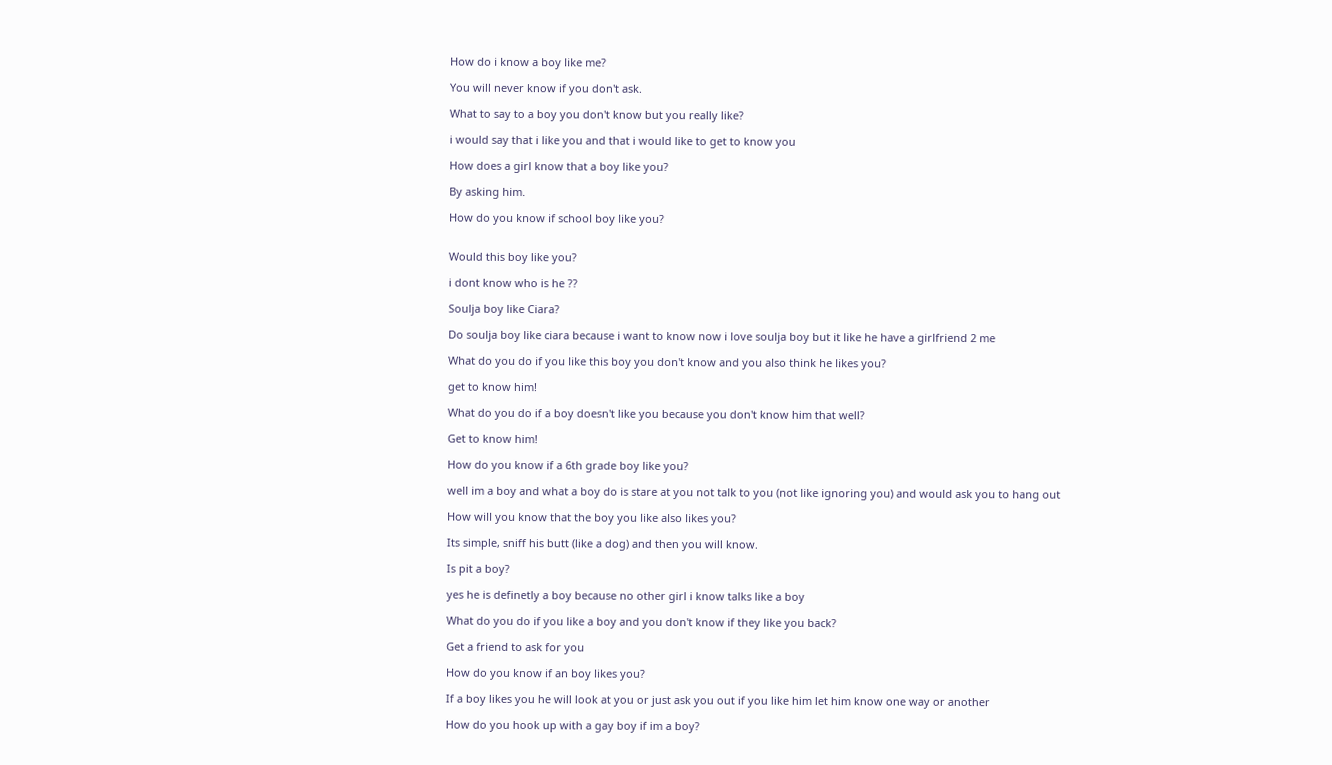How do i know a boy like me?

You will never know if you don't ask.

What to say to a boy you don't know but you really like?

i would say that i like you and that i would like to get to know you

How does a girl know that a boy like you?

By asking him.

How do you know if school boy like you?


Would this boy like you?

i dont know who is he ??

Soulja boy like Ciara?

Do soulja boy like ciara because i want to know now i love soulja boy but it like he have a girlfriend 2 me

What do you do if you like this boy you don't know and you also think he likes you?

get to know him!

What do you do if a boy doesn't like you because you don't know him that well?

Get to know him!

How do you know if a 6th grade boy like you?

well im a boy and what a boy do is stare at you not talk to you (not like ignoring you) and would ask you to hang out

How will you know that the boy you like also likes you?

Its simple, sniff his butt (like a dog) and then you will know.

Is pit a boy?

yes he is definetly a boy because no other girl i know talks like a boy

What do you do if you like a boy and you don't know if they like you back?

Get a friend to ask for you

How do you know if an boy likes you?

If a boy likes you he will look at you or just ask you out if you like him let him know one way or another

How do you hook up with a gay boy if im a boy?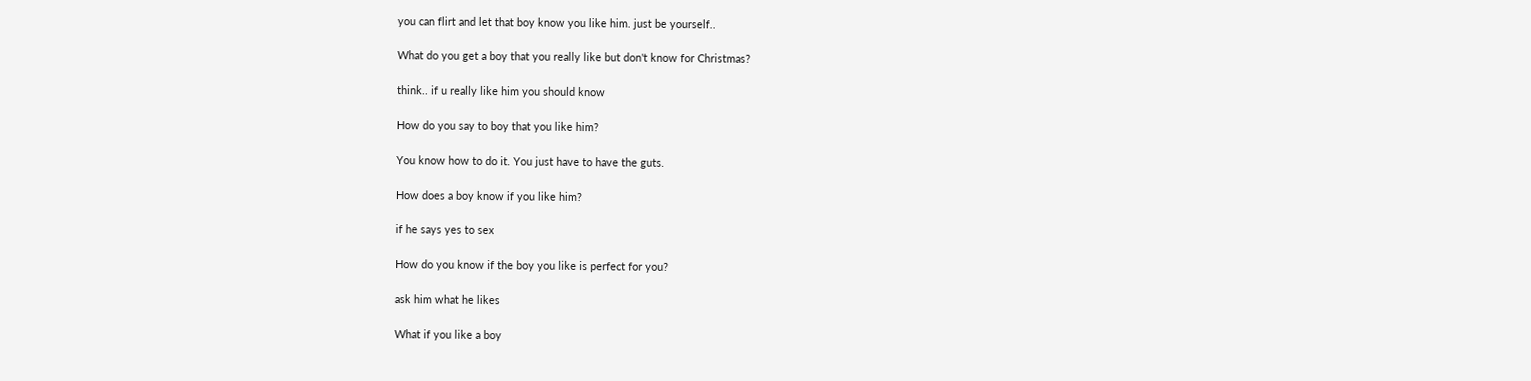you can flirt and let that boy know you like him. just be yourself..

What do you get a boy that you really like but don't know for Christmas?

think.. if u really like him you should know

How do you say to boy that you like him?

You know how to do it. You just have to have the guts.

How does a boy know if you like him?

if he says yes to sex

How do you know if the boy you like is perfect for you?

ask him what he likes

What if you like a boy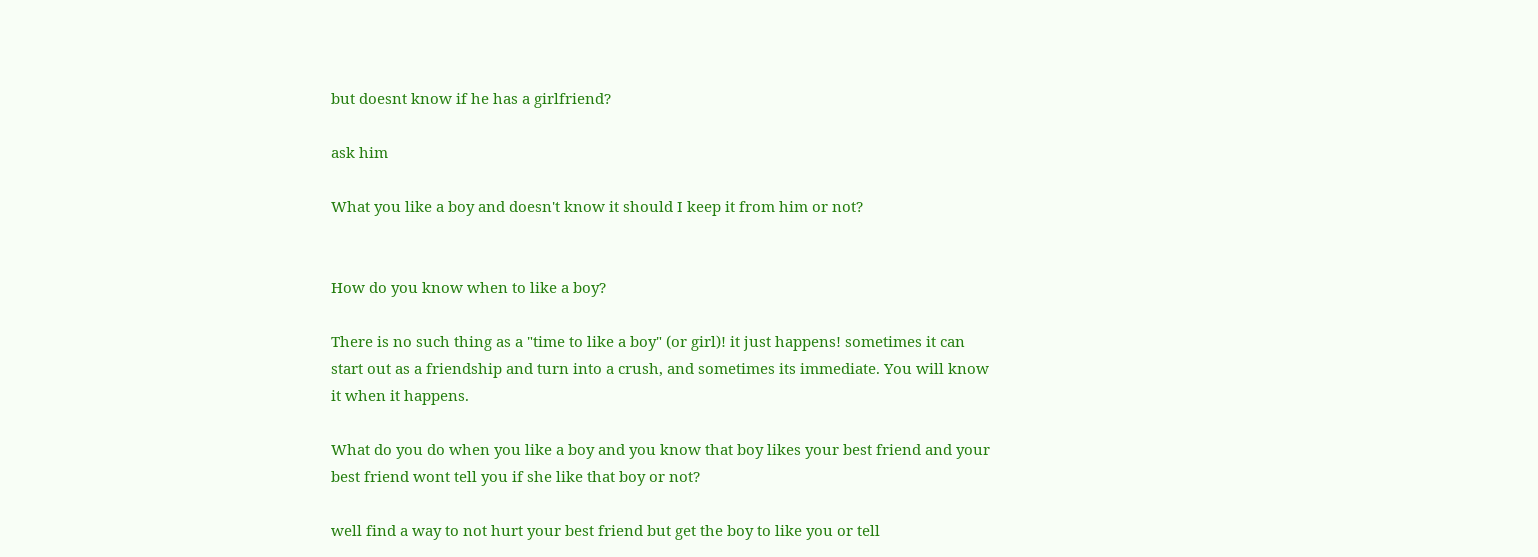but doesnt know if he has a girlfriend?

ask him

What you like a boy and doesn't know it should I keep it from him or not?


How do you know when to like a boy?

There is no such thing as a "time to like a boy" (or girl)! it just happens! sometimes it can start out as a friendship and turn into a crush, and sometimes its immediate. You will know it when it happens.

What do you do when you like a boy and you know that boy likes your best friend and your best friend wont tell you if she like that boy or not?

well find a way to not hurt your best friend but get the boy to like you or tell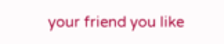your friend you like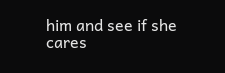him and see if she cares